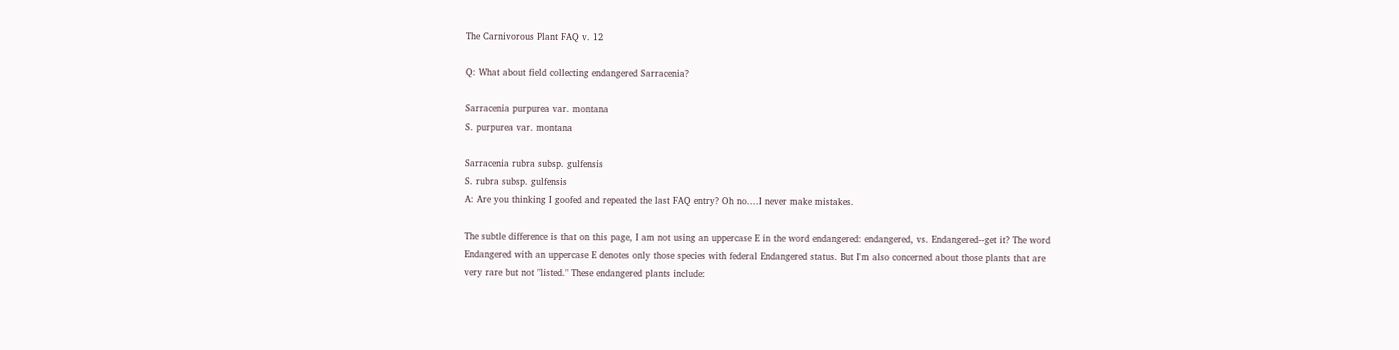The Carnivorous Plant FAQ v. 12

Q: What about field collecting endangered Sarracenia?

Sarracenia purpurea var. montana
S. purpurea var. montana

Sarracenia rubra subsp. gulfensis
S. rubra subsp. gulfensis
A: Are you thinking I goofed and repeated the last FAQ entry? Oh no....I never make mistakes.

The subtle difference is that on this page, I am not using an uppercase E in the word endangered: endangered, vs. Endangered--get it? The word Endangered with an uppercase E denotes only those species with federal Endangered status. But I'm also concerned about those plants that are very rare but not "listed." These endangered plants include: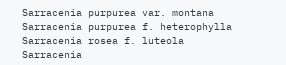Sarracenia purpurea var. montana
Sarracenia purpurea f. heterophylla
Sarracenia rosea f. luteola
Sarracenia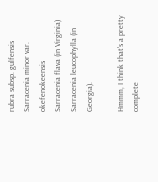rubra subsp. gulfensis
Sarracenia minor var. okefenokeensis
Sarracenia flava (in Virginia)
Sarracenia leucophylla (in Georgia).

Hmmm, I think that's a pretty complete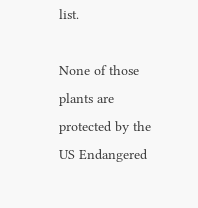list.

None of those plants are protected by the US Endangered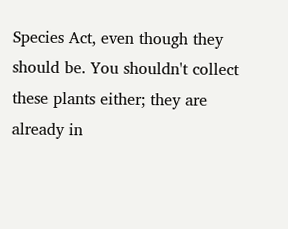Species Act, even though they should be. You shouldn't collect these plants either; they are already in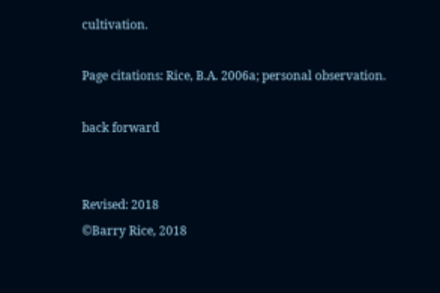cultivation.

Page citations: Rice, B.A. 2006a; personal observation.

back forward


Revised: 2018
©Barry Rice, 2018